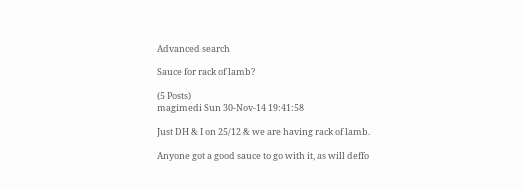Advanced search

Sauce for rack of lamb?

(5 Posts)
magimedi Sun 30-Nov-14 19:41:58

Just DH & I on 25/12 & we are having rack of lamb.

Anyone got a good sauce to go with it, as will deffo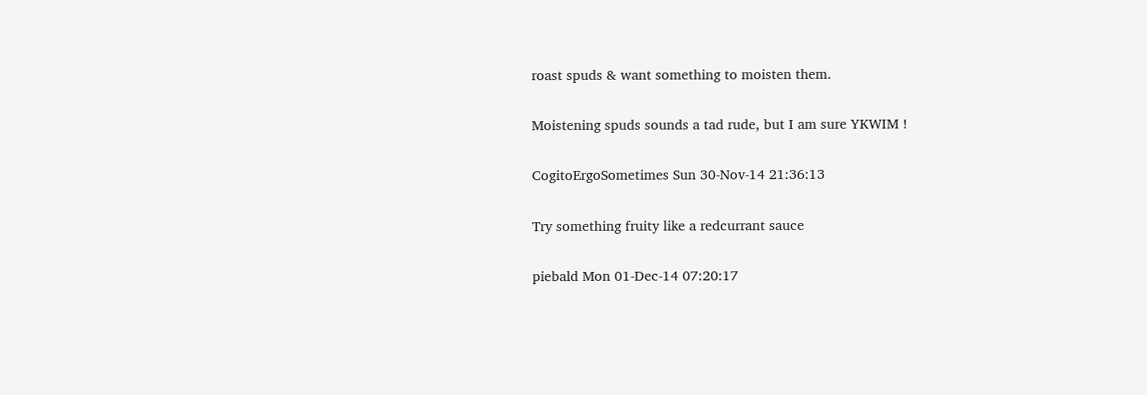roast spuds & want something to moisten them.

Moistening spuds sounds a tad rude, but I am sure YKWIM !

CogitoErgoSometimes Sun 30-Nov-14 21:36:13

Try something fruity like a redcurrant sauce

piebald Mon 01-Dec-14 07:20:17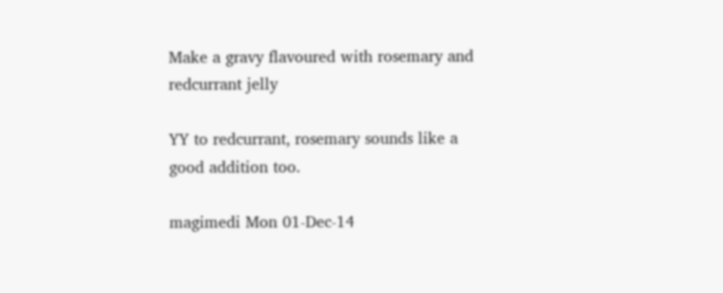Make a gravy flavoured with rosemary and redcurrant jelly

YY to redcurrant, rosemary sounds like a good addition too.

magimedi Mon 01-Dec-14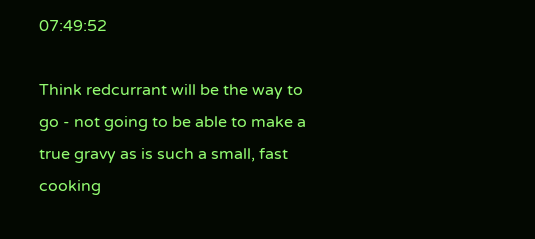07:49:52

Think redcurrant will be the way to go - not going to be able to make a true gravy as is such a small, fast cooking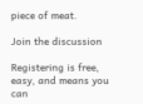piece of meat.

Join the discussion

Registering is free, easy, and means you can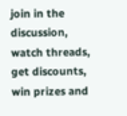join in the discussion, watch threads, get discounts, win prizes and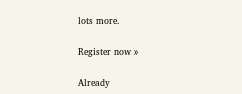lots more.

Register now »

Already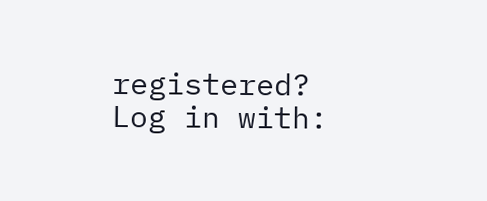registered? Log in with: